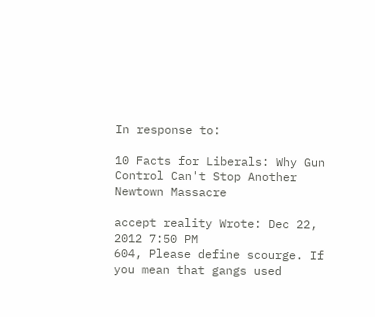In response to:

10 Facts for Liberals: Why Gun Control Can't Stop Another Newtown Massacre

accept reality Wrote: Dec 22, 2012 7:50 PM
604, Please define scourge. If you mean that gangs used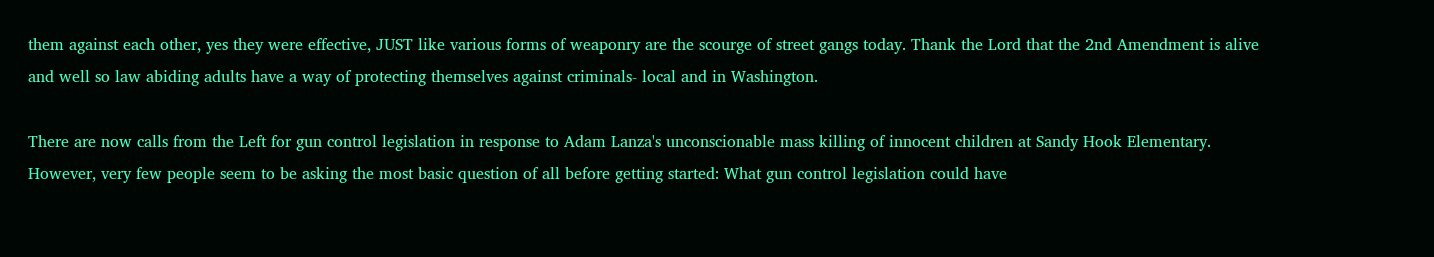them against each other, yes they were effective, JUST like various forms of weaponry are the scourge of street gangs today. Thank the Lord that the 2nd Amendment is alive and well so law abiding adults have a way of protecting themselves against criminals- local and in Washington.

There are now calls from the Left for gun control legislation in response to Adam Lanza's unconscionable mass killing of innocent children at Sandy Hook Elementary. However, very few people seem to be asking the most basic question of all before getting started: What gun control legislation could have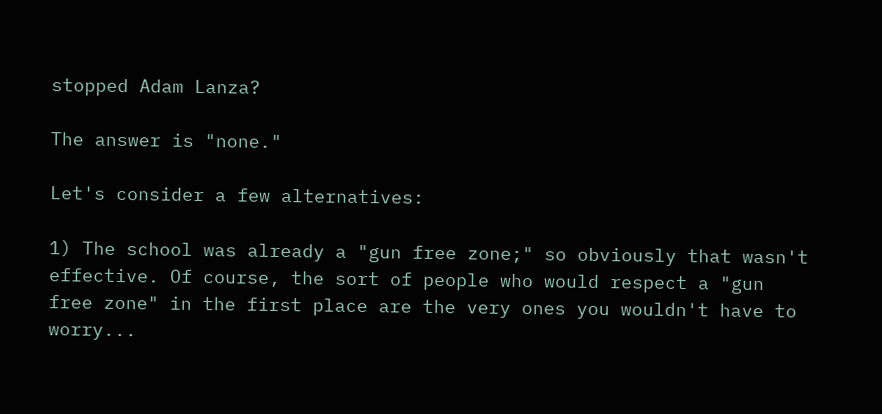stopped Adam Lanza?

The answer is "none."

Let's consider a few alternatives:

1) The school was already a "gun free zone;" so obviously that wasn't effective. Of course, the sort of people who would respect a "gun free zone" in the first place are the very ones you wouldn't have to worry...